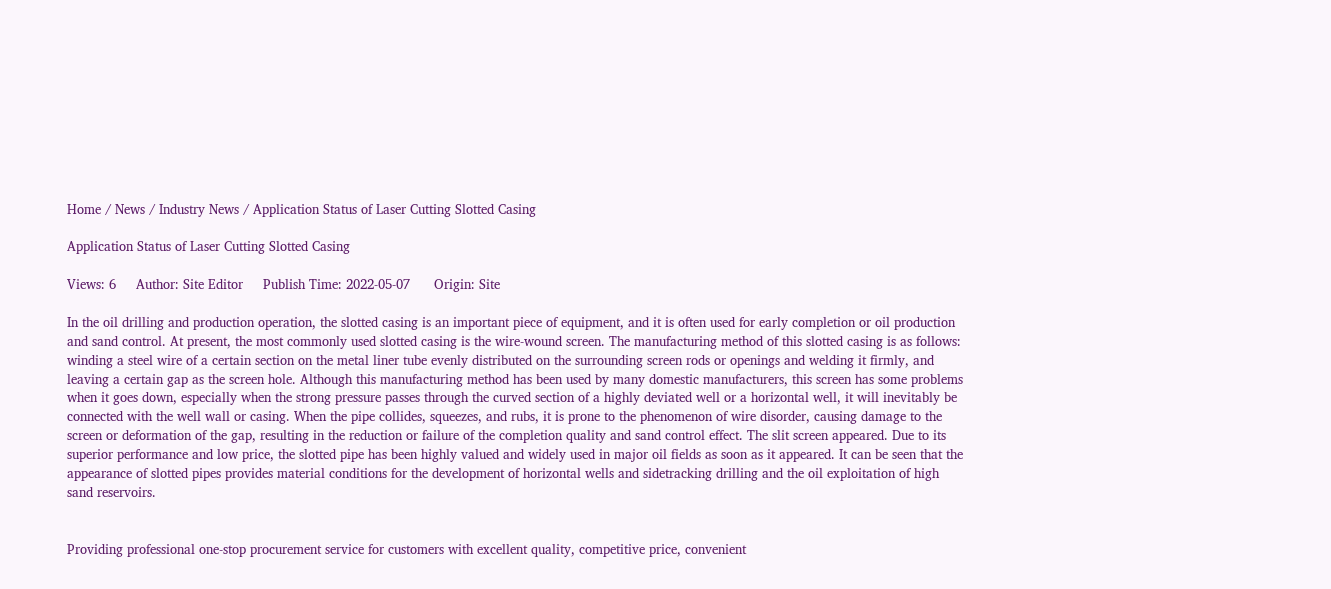Home / News / Industry News / Application Status of Laser Cutting Slotted Casing

Application Status of Laser Cutting Slotted Casing

Views: 6     Author: Site Editor     Publish Time: 2022-05-07      Origin: Site

In the oil drilling and production operation, the slotted casing is an important piece of equipment, and it is often used for early completion or oil production and sand control. At present, the most commonly used slotted casing is the wire-wound screen. The manufacturing method of this slotted casing is as follows: winding a steel wire of a certain section on the metal liner tube evenly distributed on the surrounding screen rods or openings and welding it firmly, and leaving a certain gap as the screen hole. Although this manufacturing method has been used by many domestic manufacturers, this screen has some problems when it goes down, especially when the strong pressure passes through the curved section of a highly deviated well or a horizontal well, it will inevitably be connected with the well wall or casing. When the pipe collides, squeezes, and rubs, it is prone to the phenomenon of wire disorder, causing damage to the screen or deformation of the gap, resulting in the reduction or failure of the completion quality and sand control effect. The slit screen appeared. Due to its superior performance and low price, the slotted pipe has been highly valued and widely used in major oil fields as soon as it appeared. It can be seen that the appearance of slotted pipes provides material conditions for the development of horizontal wells and sidetracking drilling and the oil exploitation of high sand reservoirs.


Providing professional one-stop procurement service for customers with excellent quality, competitive price, convenient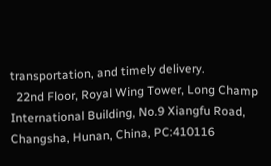transportation, and timely delivery.
  22nd Floor, Royal Wing Tower, Long Champ International Building, No.9 Xiangfu Road, Changsha, Hunan, China, PC:410116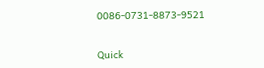0086-0731-8873-9521


Quick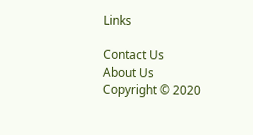Links

Contact Us
About Us
Copyright © 2020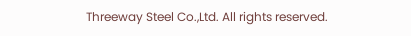Threeway Steel Co.,Ltd. All rights reserved.